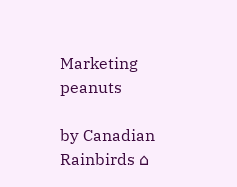Marketing peanuts

by Canadian Rainbirds ⌂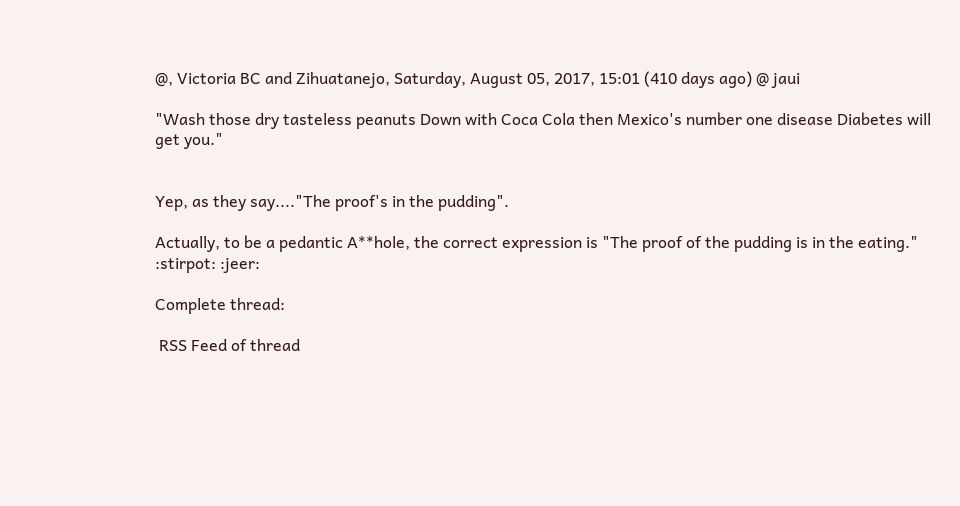@, Victoria BC and Zihuatanejo, Saturday, August 05, 2017, 15:01 (410 days ago) @ jaui

"Wash those dry tasteless peanuts Down with Coca Cola then Mexico's number one disease Diabetes will get you."


Yep, as they say...."The proof's in the pudding".

Actually, to be a pedantic A**hole, the correct expression is "The proof of the pudding is in the eating." :stirpot: :jeer:

Complete thread:

 RSS Feed of thread